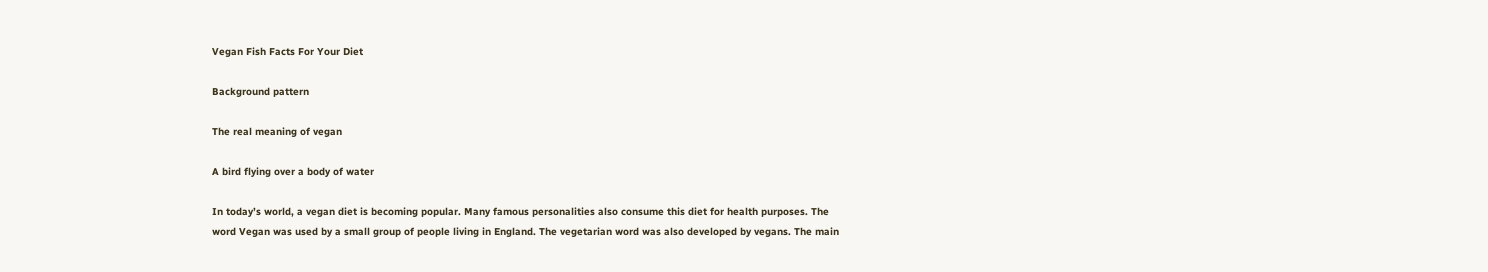Vegan Fish Facts For Your Diet

Background pattern

The real meaning of vegan

A bird flying over a body of water

In today’s world, a vegan diet is becoming popular. Many famous personalities also consume this diet for health purposes. The word Vegan was used by a small group of people living in England. The vegetarian word was also developed by vegans. The main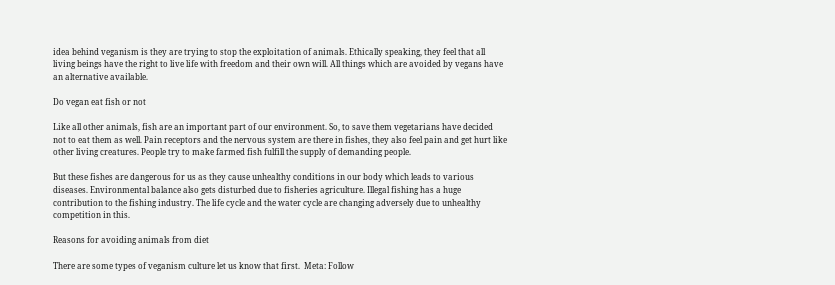idea behind veganism is they are trying to stop the exploitation of animals. Ethically speaking, they feel that all living beings have the right to live life with freedom and their own will. All things which are avoided by vegans have an alternative available.

Do vegan eat fish or not

Like all other animals, fish are an important part of our environment. So, to save them vegetarians have decided not to eat them as well. Pain receptors and the nervous system are there in fishes, they also feel pain and get hurt like other living creatures. People try to make farmed fish fulfill the supply of demanding people.

But these fishes are dangerous for us as they cause unhealthy conditions in our body which leads to various diseases. Environmental balance also gets disturbed due to fisheries agriculture. Illegal fishing has a huge contribution to the fishing industry. The life cycle and the water cycle are changing adversely due to unhealthy competition in this.

Reasons for avoiding animals from diet

There are some types of veganism culture let us know that first.  Meta: Follow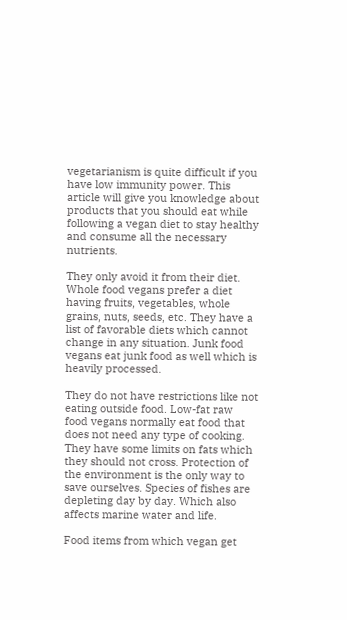vegetarianism is quite difficult if you have low immunity power. This article will give you knowledge about products that you should eat while following a vegan diet to stay healthy and consume all the necessary nutrients.

They only avoid it from their diet. Whole food vegans prefer a diet having fruits, vegetables, whole grains, nuts, seeds, etc. They have a list of favorable diets which cannot change in any situation. Junk food vegans eat junk food as well which is heavily processed.

They do not have restrictions like not eating outside food. Low-fat raw food vegans normally eat food that does not need any type of cooking. They have some limits on fats which they should not cross. Protection of the environment is the only way to save ourselves. Species of fishes are depleting day by day. Which also affects marine water and life.

Food items from which vegan get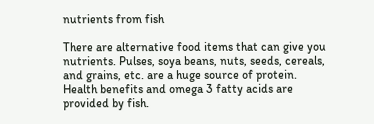nutrients from fish

There are alternative food items that can give you nutrients. Pulses, soya beans, nuts, seeds, cereals, and grains, etc. are a huge source of protein. Health benefits and omega 3 fatty acids are provided by fish.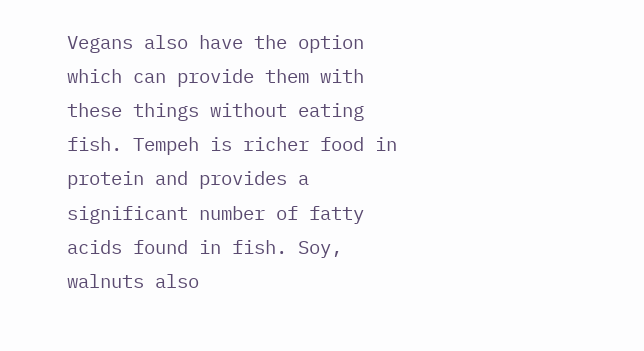Vegans also have the option which can provide them with these things without eating fish. Tempeh is richer food in protein and provides a significant number of fatty acids found in fish. Soy, walnuts also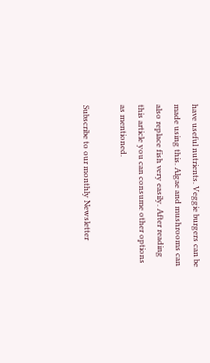have useful nutrients. Veggie burgers can be made using this. Algae and mushrooms can also replace fish very easily. After reading this article you can consume other options as mentioned.

Subscribe to our monthly Newsletter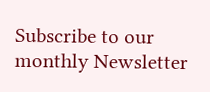Subscribe to our monthly Newsletter